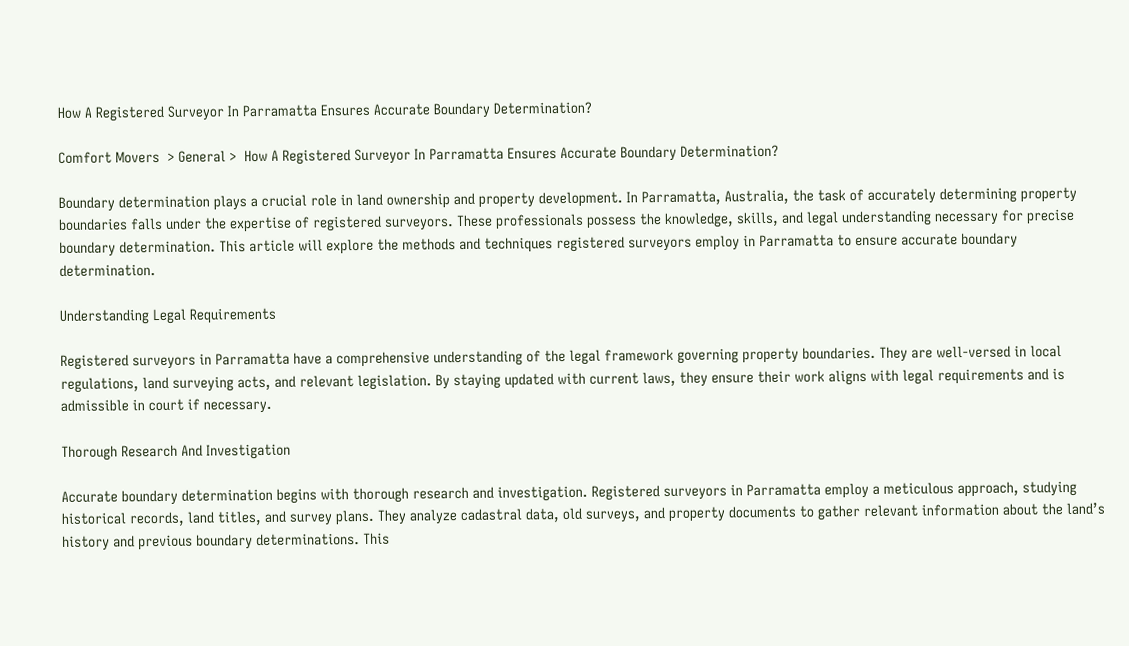How A Registered Surveyor In Parramatta Ensures Accurate Boundary Determination?

Comfort Movers  > General >  How A Registered Surveyor In Parramatta Ensures Accurate Boundary Determination?

Boundary determination plays a crucial role in land ownership and property development. In Parramatta, Australia, the task of accurately determining property boundaries falls under the expertise of registered surveyors. These professionals possess the knowledge, skills, and legal understanding necessary for precise boundary determination. This article will explore the methods and techniques registered surveyors employ in Parramatta to ensure accurate boundary determination.

Understanding Legal Requirements

Registered surveyors in Parramatta have a comprehensive understanding of the legal framework governing property boundaries. They are well-versed in local regulations, land surveying acts, and relevant legislation. By staying updated with current laws, they ensure their work aligns with legal requirements and is admissible in court if necessary.

Thorough Research And Investigation

Accurate boundary determination begins with thorough research and investigation. Registered surveyors in Parramatta employ a meticulous approach, studying historical records, land titles, and survey plans. They analyze cadastral data, old surveys, and property documents to gather relevant information about the land’s history and previous boundary determinations. This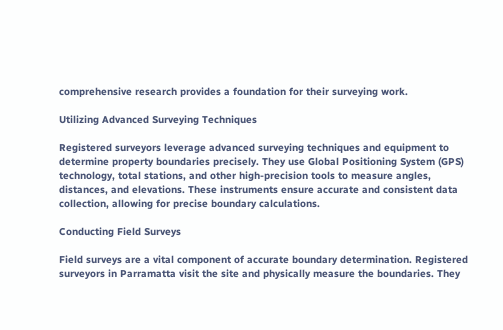comprehensive research provides a foundation for their surveying work.

Utilizing Advanced Surveying Techniques

Registered surveyors leverage advanced surveying techniques and equipment to determine property boundaries precisely. They use Global Positioning System (GPS) technology, total stations, and other high-precision tools to measure angles, distances, and elevations. These instruments ensure accurate and consistent data collection, allowing for precise boundary calculations.

Conducting Field Surveys

Field surveys are a vital component of accurate boundary determination. Registered surveyors in Parramatta visit the site and physically measure the boundaries. They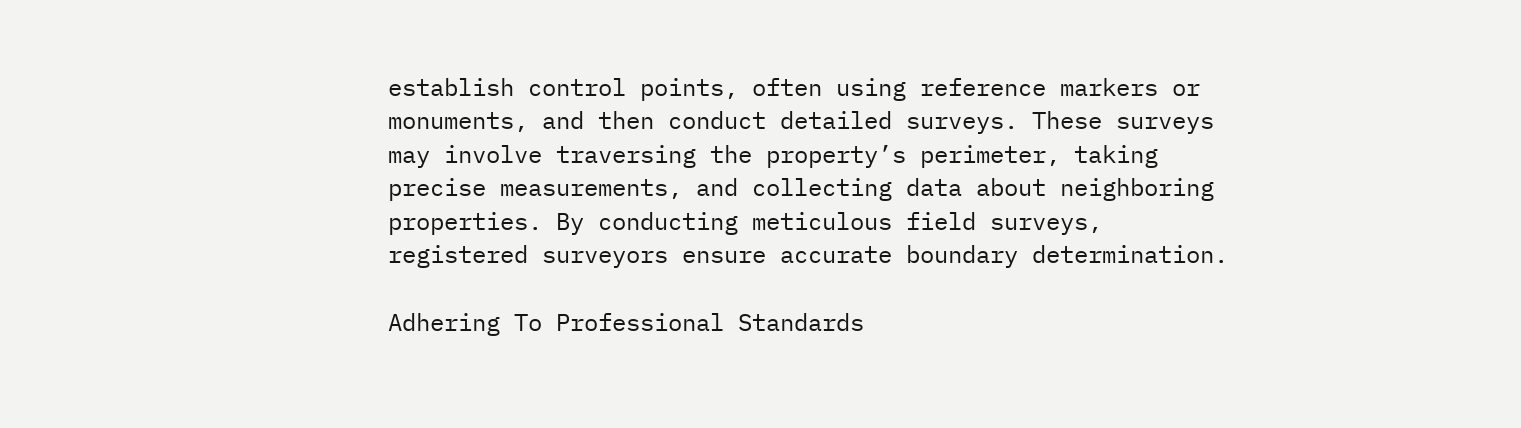establish control points, often using reference markers or monuments, and then conduct detailed surveys. These surveys may involve traversing the property’s perimeter, taking precise measurements, and collecting data about neighboring properties. By conducting meticulous field surveys, registered surveyors ensure accurate boundary determination.

Adhering To Professional Standards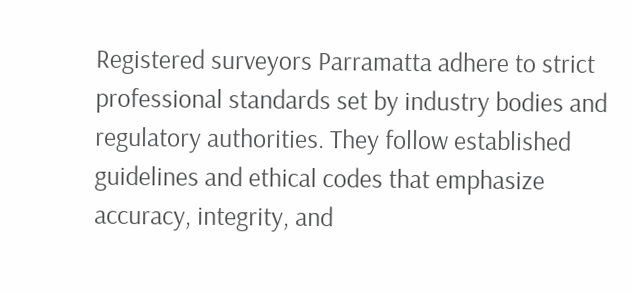Registered surveyors Parramatta adhere to strict professional standards set by industry bodies and regulatory authorities. They follow established guidelines and ethical codes that emphasize accuracy, integrity, and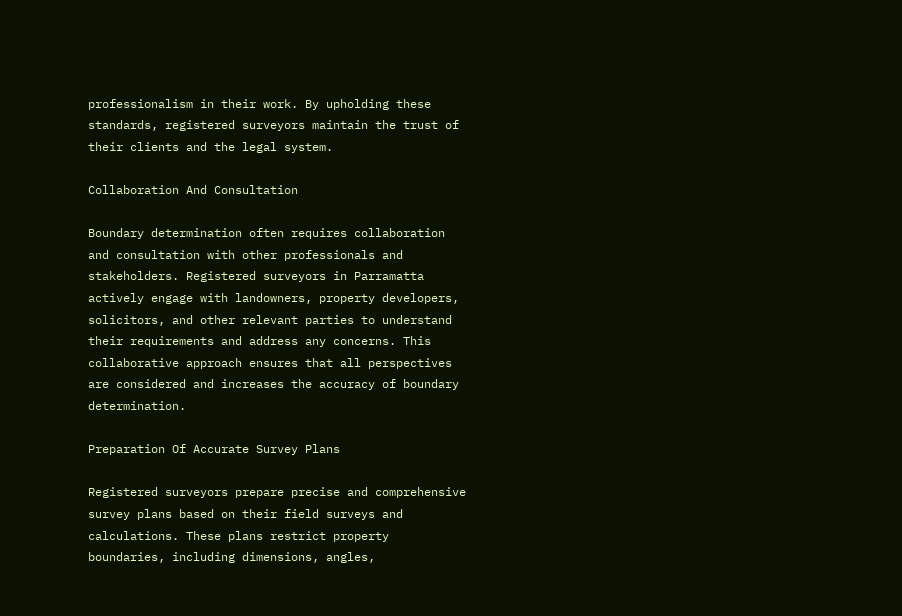professionalism in their work. By upholding these standards, registered surveyors maintain the trust of their clients and the legal system.

Collaboration And Consultation

Boundary determination often requires collaboration and consultation with other professionals and stakeholders. Registered surveyors in Parramatta actively engage with landowners, property developers, solicitors, and other relevant parties to understand their requirements and address any concerns. This collaborative approach ensures that all perspectives are considered and increases the accuracy of boundary determination.

Preparation Of Accurate Survey Plans

Registered surveyors prepare precise and comprehensive survey plans based on their field surveys and calculations. These plans restrict property boundaries, including dimensions, angles,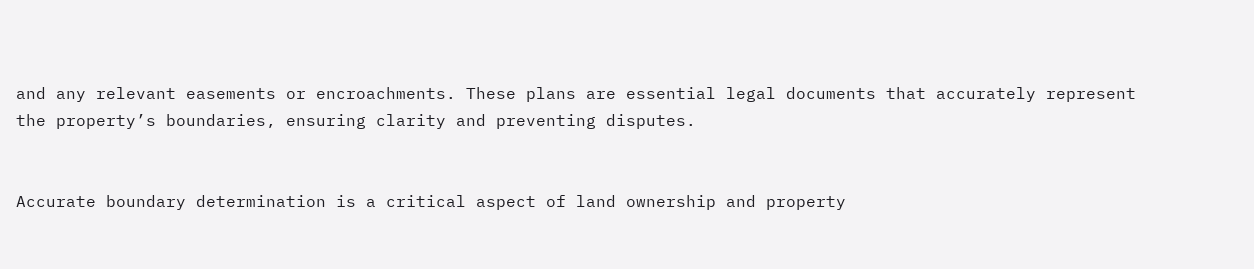and any relevant easements or encroachments. These plans are essential legal documents that accurately represent the property’s boundaries, ensuring clarity and preventing disputes.


Accurate boundary determination is a critical aspect of land ownership and property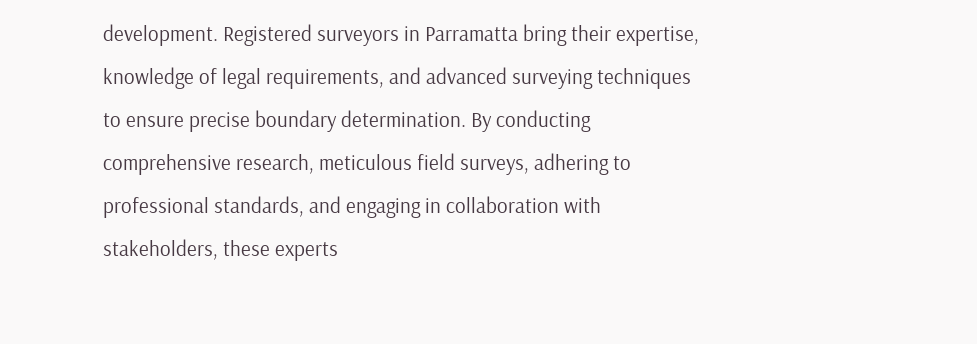development. Registered surveyors in Parramatta bring their expertise, knowledge of legal requirements, and advanced surveying techniques to ensure precise boundary determination. By conducting comprehensive research, meticulous field surveys, adhering to professional standards, and engaging in collaboration with stakeholders, these experts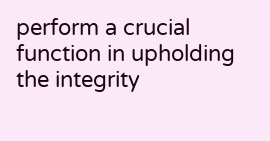perform a crucial function in upholding the integrity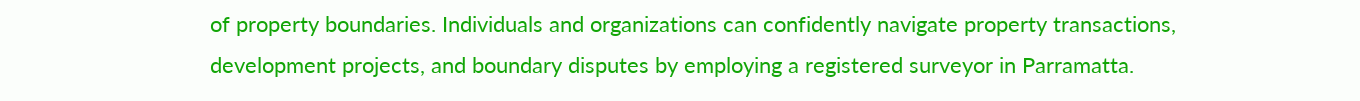of property boundaries. Individuals and organizations can confidently navigate property transactions, development projects, and boundary disputes by employing a registered surveyor in Parramatta.